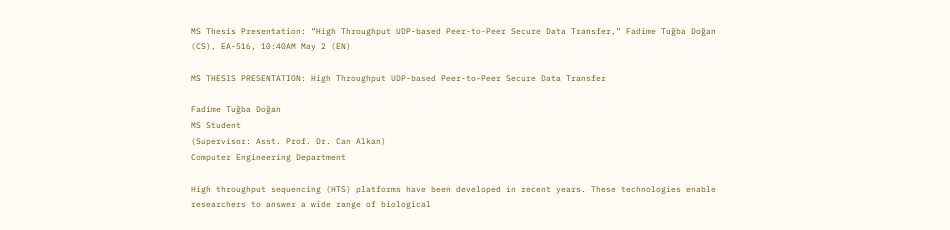MS Thesis Presentation: “High Throughput UDP-based Peer-to-Peer Secure Data Transfer,” Fadime Tuğba Doğan (CS), EA-516, 10:40AM May 2 (EN)

MS THESIS PRESENTATION: High Throughput UDP-based Peer-to-Peer Secure Data Transfer

Fadime Tuğba Doğan
MS Student
(Supervisor: Asst. Prof. Dr. Can Alkan)
Computer Engineering Department

High throughput sequencing (HTS) platforms have been developed in recent years. These technologies enable researchers to answer a wide range of biological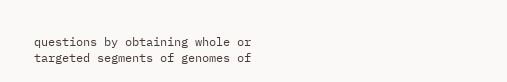questions by obtaining whole or targeted segments of genomes of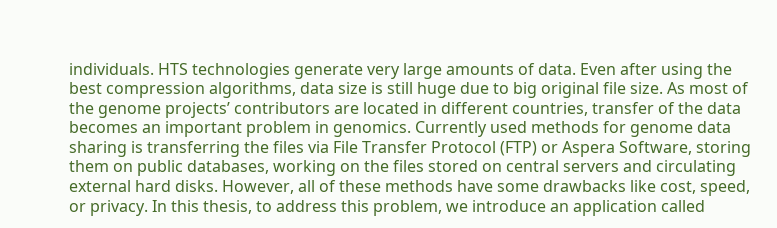individuals. HTS technologies generate very large amounts of data. Even after using the best compression algorithms, data size is still huge due to big original file size. As most of the genome projects’ contributors are located in different countries, transfer of the data becomes an important problem in genomics. Currently used methods for genome data sharing is transferring the files via File Transfer Protocol (FTP) or Aspera Software, storing them on public databases, working on the files stored on central servers and circulating external hard disks. However, all of these methods have some drawbacks like cost, speed, or privacy. In this thesis, to address this problem, we introduce an application called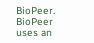BioPeer. BioPeer uses an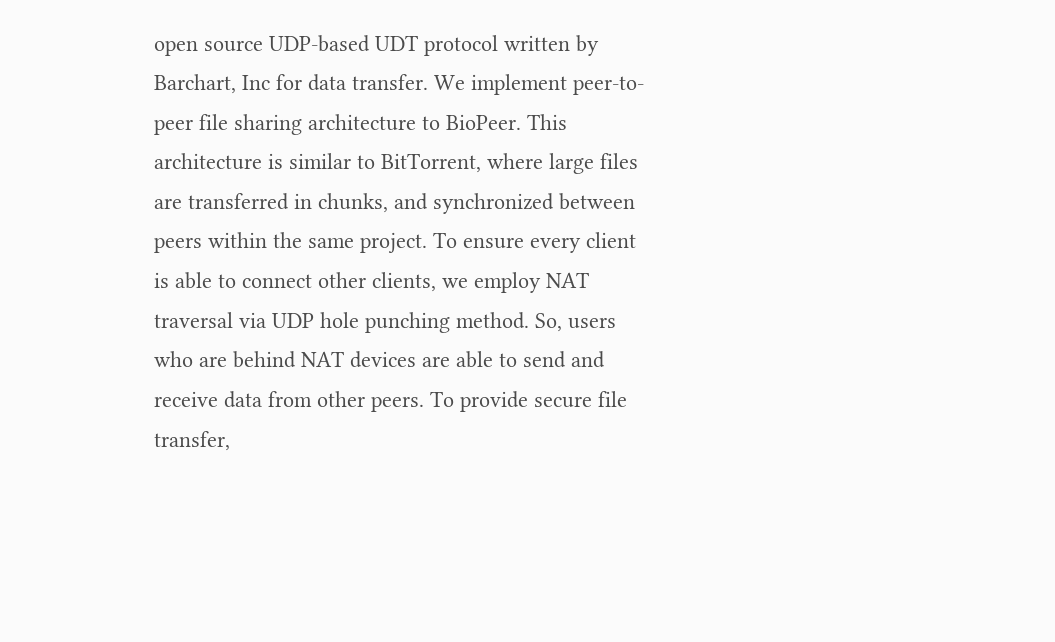open source UDP-based UDT protocol written by Barchart, Inc for data transfer. We implement peer-to-peer file sharing architecture to BioPeer. This architecture is similar to BitTorrent, where large files are transferred in chunks, and synchronized between peers within the same project. To ensure every client is able to connect other clients, we employ NAT traversal via UDP hole punching method. So, users who are behind NAT devices are able to send and receive data from other peers. To provide secure file transfer,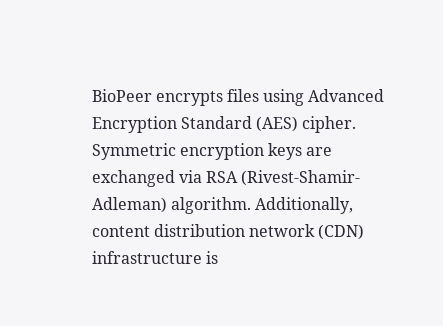BioPeer encrypts files using Advanced Encryption Standard (AES) cipher. Symmetric encryption keys are exchanged via RSA (Rivest-Shamir-Adleman) algorithm. Additionally, content distribution network (CDN) infrastructure is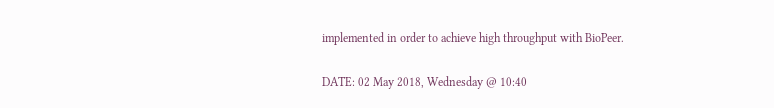implemented in order to achieve high throughput with BioPeer.

DATE: 02 May 2018, Wednesday @ 10:40